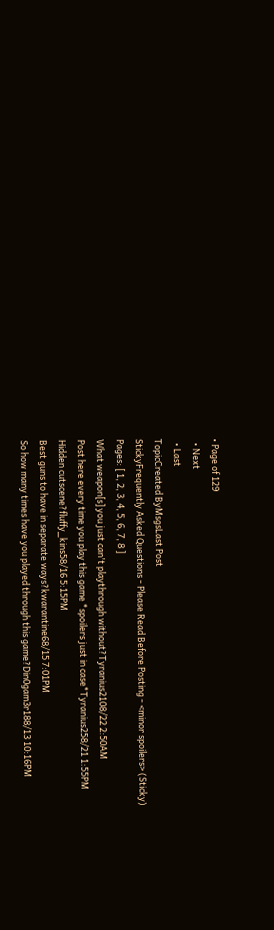• Page of 129
  • Next
  • Last
TopicCreated ByMsgsLast Post
StickyFrequently Asked Questions - Please Read Before Posting - <minor spoilers> (Sticky)
Pages: [ 1, 2, 3, 4, 5, 6, 7, 8 ]
What weapon[s] you just can't playthrough without?Tyranius2108/22 2:50AM
Post here every time you play this game *spoilers just in case*Tyranius258/21 1:55PM
Hidden cutscene?fluffy_kins58/16 5:15PM
Best guns to have in separate ways?kwarantine68/15 7:01PM
So how many times have you played through this game?Din0gam3r188/13 10:16PM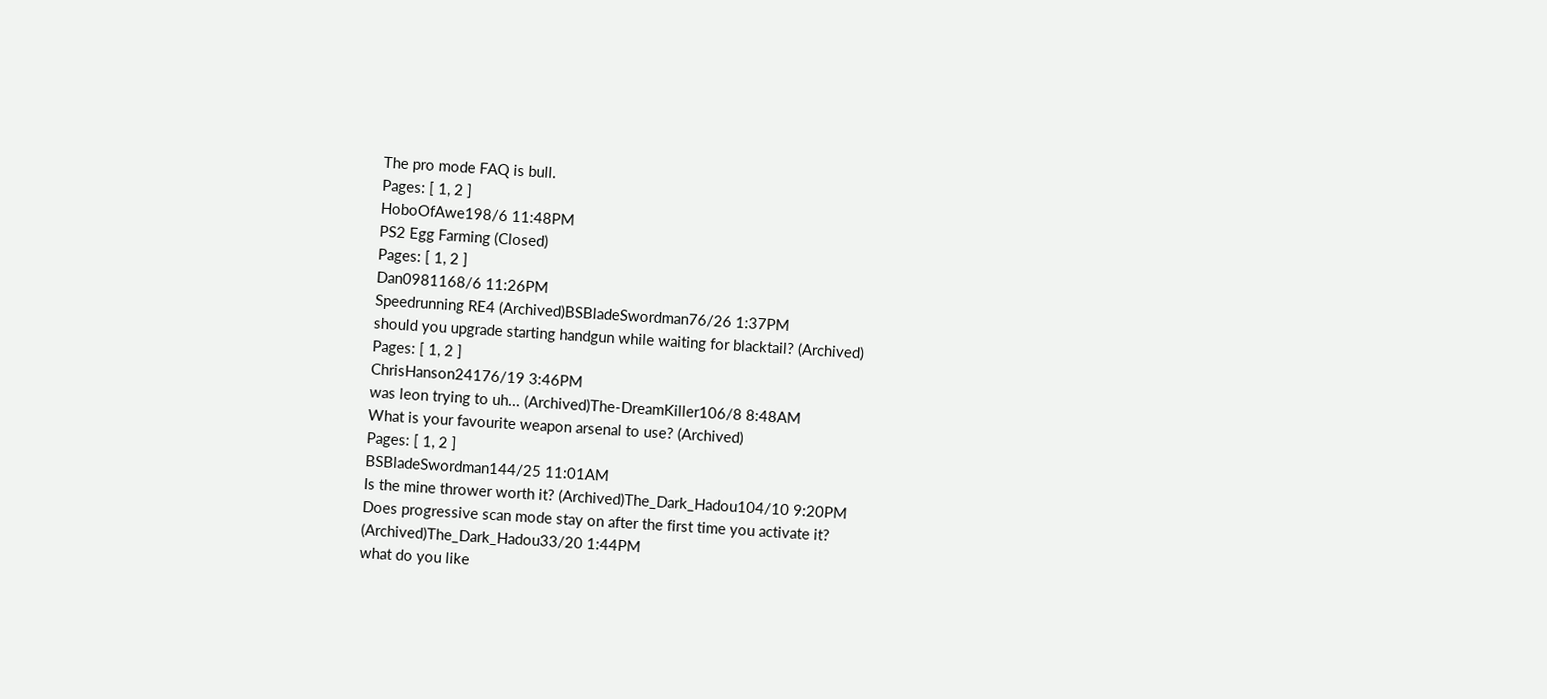The pro mode FAQ is bull.
Pages: [ 1, 2 ]
HoboOfAwe198/6 11:48PM
PS2 Egg Farming (Closed)
Pages: [ 1, 2 ]
Dan0981168/6 11:26PM
Speedrunning RE4 (Archived)BSBladeSwordman76/26 1:37PM
should you upgrade starting handgun while waiting for blacktail? (Archived)
Pages: [ 1, 2 ]
ChrisHanson24176/19 3:46PM
was leon trying to uh... (Archived)The-DreamKiller106/8 8:48AM
What is your favourite weapon arsenal to use? (Archived)
Pages: [ 1, 2 ]
BSBladeSwordman144/25 11:01AM
Is the mine thrower worth it? (Archived)The_Dark_Hadou104/10 9:20PM
Does progressive scan mode stay on after the first time you activate it? (Archived)The_Dark_Hadou33/20 1:44PM
what do you like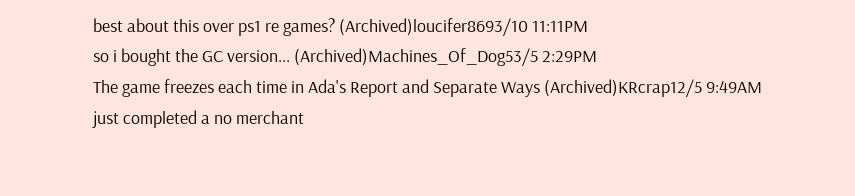best about this over ps1 re games? (Archived)loucifer8693/10 11:11PM
so i bought the GC version... (Archived)Machines_Of_Dog53/5 2:29PM
The game freezes each time in Ada's Report and Separate Ways (Archived)KRcrap12/5 9:49AM
just completed a no merchant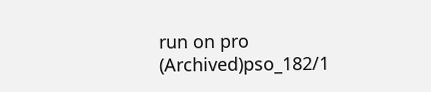run on pro (Archived)pso_182/1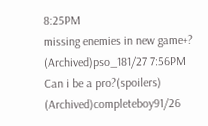8:25PM
missing enemies in new game+? (Archived)pso_181/27 7:56PM
Can i be a pro?(spoilers) (Archived)completeboy91/26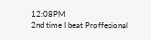12:08PM
2nd time I beat Proffesional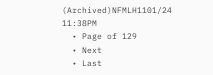(Archived)NFMLH1101/24 11:38PM
  • Page of 129
  • Next
  • Last